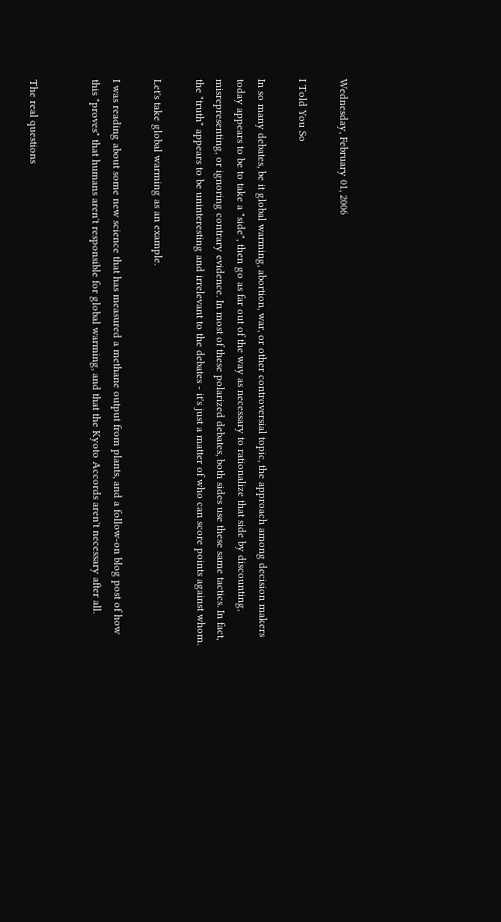Wednesday, February 01, 2006

I Told You So

In so many debates, be it global warming, abortion, war, or other controversial topic, the approach among decision makers today appears to be to take a "side", then go as far out of the way as necessary to rationalize that side by discounting, misrepresenting, or ignoring contrary evidence. In most of these polarized debates, both sides use these same tactics. In fact, the "truth" appears to be uninteresting and irrelevant to the debates - it's just a matter of who can score points against whom.

Let's take global warming as an example.

I was reading about some new science that has measured a methane output from plants, and a follow-on blog post of how this "proves" that humans aren't responsible for global warming, and that the Kyoto Accords aren't necessary after all.


The real questions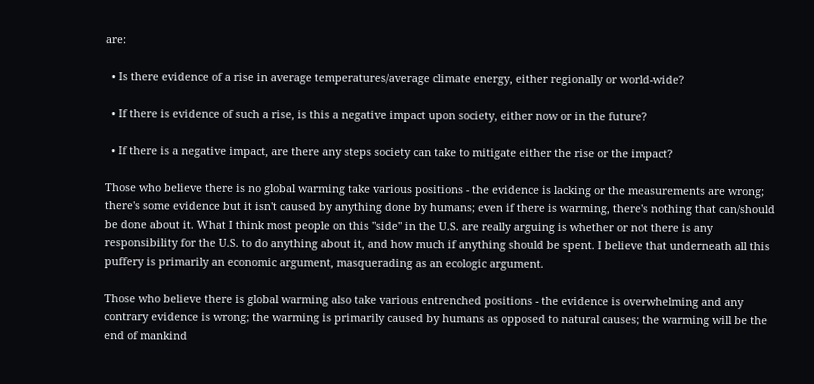are:

  • Is there evidence of a rise in average temperatures/average climate energy, either regionally or world-wide?

  • If there is evidence of such a rise, is this a negative impact upon society, either now or in the future?

  • If there is a negative impact, are there any steps society can take to mitigate either the rise or the impact?

Those who believe there is no global warming take various positions - the evidence is lacking or the measurements are wrong; there's some evidence but it isn't caused by anything done by humans; even if there is warming, there's nothing that can/should be done about it. What I think most people on this "side" in the U.S. are really arguing is whether or not there is any responsibility for the U.S. to do anything about it, and how much if anything should be spent. I believe that underneath all this puffery is primarily an economic argument, masquerading as an ecologic argument.

Those who believe there is global warming also take various entrenched positions - the evidence is overwhelming and any contrary evidence is wrong; the warming is primarily caused by humans as opposed to natural causes; the warming will be the end of mankind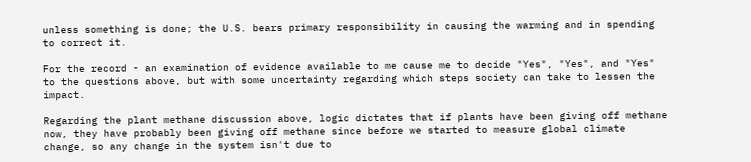unless something is done; the U.S. bears primary responsibility in causing the warming and in spending to correct it.

For the record - an examination of evidence available to me cause me to decide "Yes", "Yes", and "Yes" to the questions above, but with some uncertainty regarding which steps society can take to lessen the impact.

Regarding the plant methane discussion above, logic dictates that if plants have been giving off methane now, they have probably been giving off methane since before we started to measure global climate change, so any change in the system isn't due to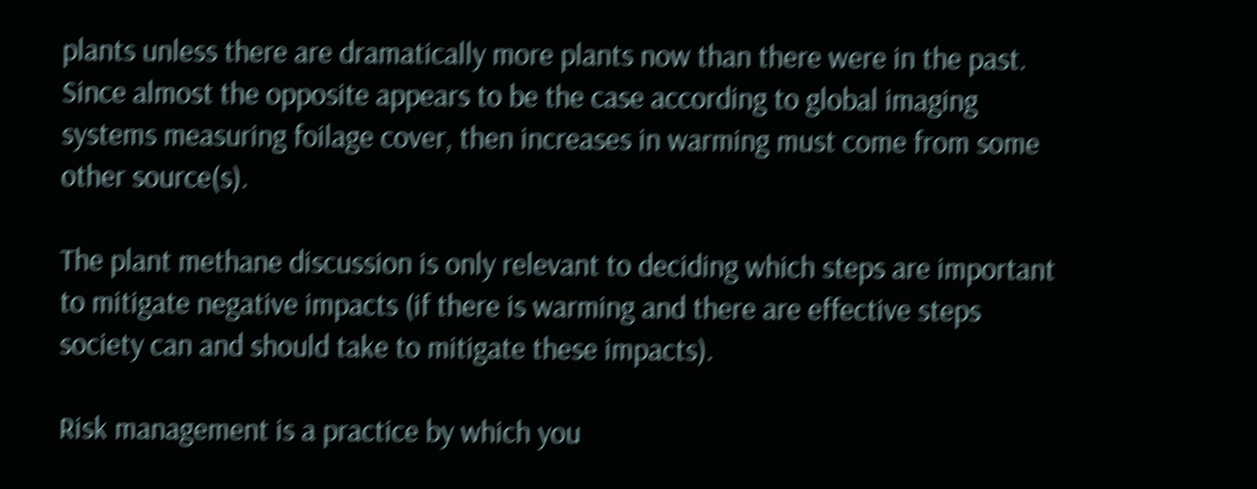plants unless there are dramatically more plants now than there were in the past. Since almost the opposite appears to be the case according to global imaging systems measuring foilage cover, then increases in warming must come from some other source(s).

The plant methane discussion is only relevant to deciding which steps are important to mitigate negative impacts (if there is warming and there are effective steps society can and should take to mitigate these impacts).

Risk management is a practice by which you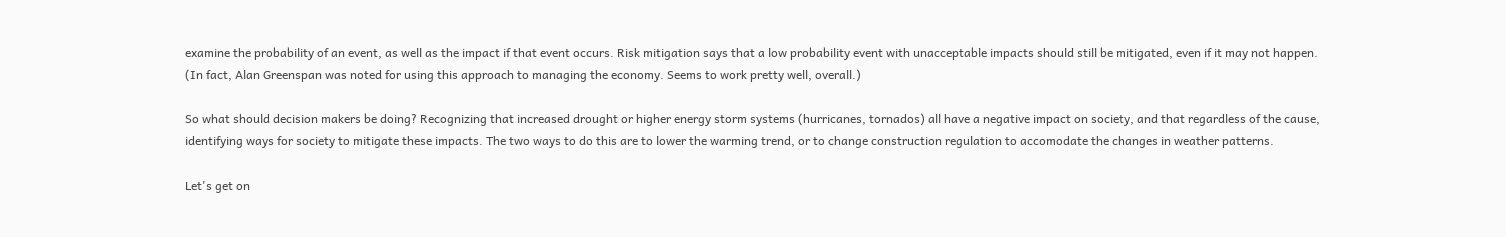examine the probability of an event, as well as the impact if that event occurs. Risk mitigation says that a low probability event with unacceptable impacts should still be mitigated, even if it may not happen. (In fact, Alan Greenspan was noted for using this approach to managing the economy. Seems to work pretty well, overall.)

So what should decision makers be doing? Recognizing that increased drought or higher energy storm systems (hurricanes, tornados) all have a negative impact on society, and that regardless of the cause, identifying ways for society to mitigate these impacts. The two ways to do this are to lower the warming trend, or to change construction regulation to accomodate the changes in weather patterns.

Let's get on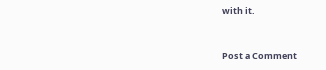with it.


Post a Comment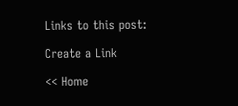Links to this post:

Create a Link

<< Home